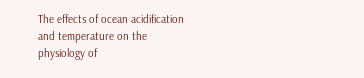The effects of ocean acidification and temperature on the physiology of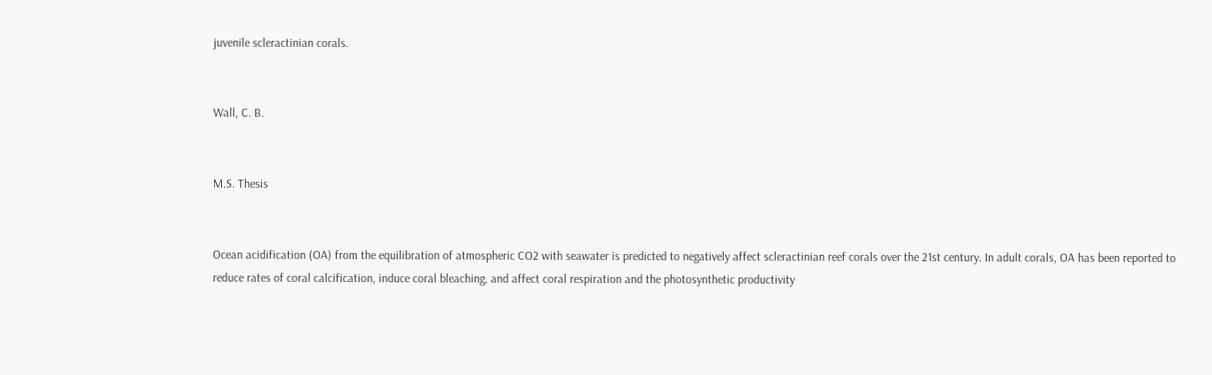juvenile scleractinian corals.


Wall, C. B.


M.S. Thesis


Ocean acidification (OA) from the equilibration of atmospheric CO2 with seawater is predicted to negatively affect scleractinian reef corals over the 21st century. In adult corals, OA has been reported to reduce rates of coral calcification, induce coral bleaching, and affect coral respiration and the photosynthetic productivity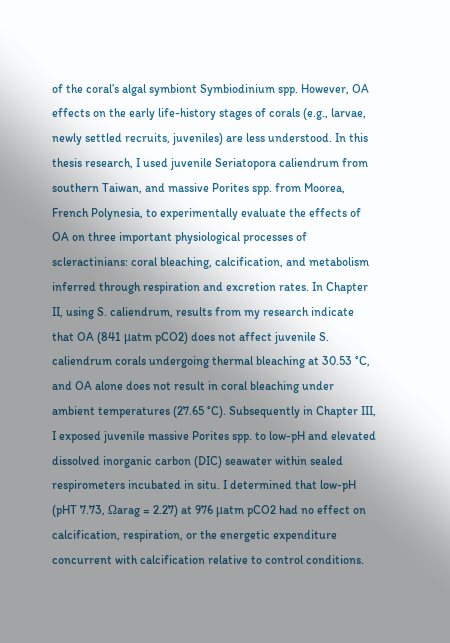of the coral’s algal symbiont Symbiodinium spp. However, OA effects on the early life-history stages of corals (e.g., larvae, newly settled recruits, juveniles) are less understood. In this thesis research, I used juvenile Seriatopora caliendrum from southern Taiwan, and massive Porites spp. from Moorea, French Polynesia, to experimentally evaluate the effects of OA on three important physiological processes of scleractinians: coral bleaching, calcification, and metabolism inferred through respiration and excretion rates. In Chapter II, using S. caliendrum, results from my research indicate that OA (841 μatm pCO2) does not affect juvenile S. caliendrum corals undergoing thermal bleaching at 30.53 °C, and OA alone does not result in coral bleaching under ambient temperatures (27.65 °C). Subsequently in Chapter III, I exposed juvenile massive Porites spp. to low-pH and elevated dissolved inorganic carbon (DIC) seawater within sealed respirometers incubated in situ. I determined that low-pH (pHT 7.73, Ωarag = 2.27) at 976 μatm pCO2 had no effect on calcification, respiration, or the energetic expenditure concurrent with calcification relative to control conditions.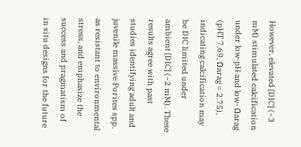However, elevated [DIC] (~3 mM) stimulated calcification under low-pH and low- Ωarag (pHT 7.69, Ωarag = 2.75), indicating calcification may be DIC limited under ambient [DIC] (~2 mM). These results agree with past studies identifying adult and juvenile massive Porites spp. as resistant to environmental stress, and emphasize the success and pragmatism of in situ designs for the future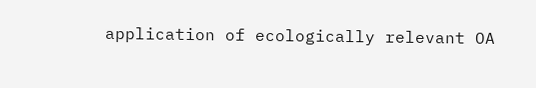application of ecologically relevant OA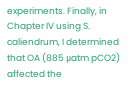experiments. Finally, in Chapter IV using S. caliendrum, I determined that OA (885 μatm pCO2) affected the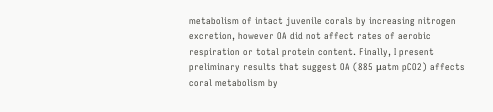metabolism of intact juvenile corals by increasing nitrogen excretion, however OA did not affect rates of aerobic respiration or total protein content. Finally, I present preliminary results that suggest OA (885 μatm pCO2) affects coral metabolism by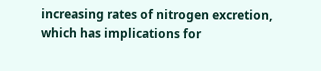increasing rates of nitrogen excretion, which has implications for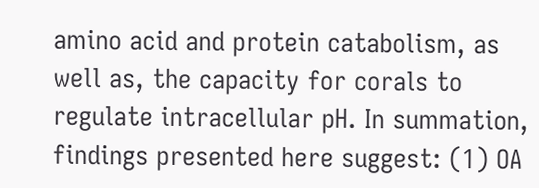amino acid and protein catabolism, as well as, the capacity for corals to regulate intracellular pH. In summation, findings presented here suggest: (1) OA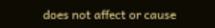does not affect or cause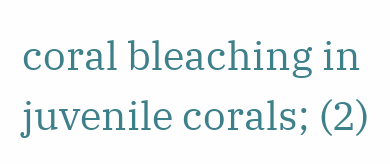coral bleaching in juvenile corals; (2)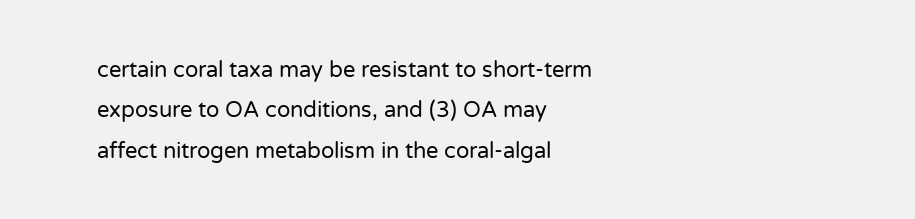certain coral taxa may be resistant to short-term exposure to OA conditions, and (3) OA may affect nitrogen metabolism in the coral-algal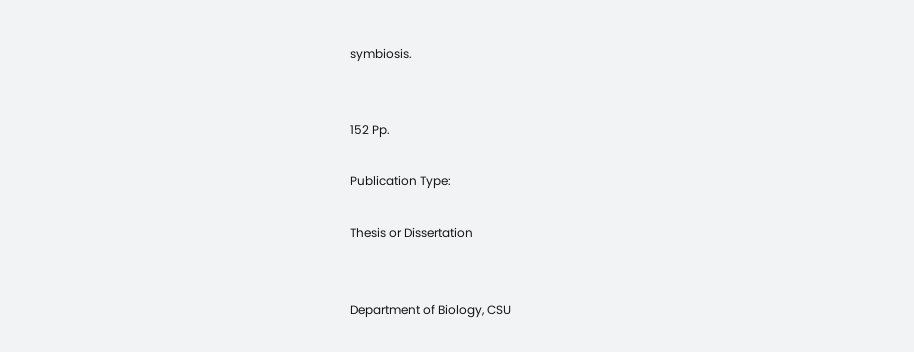symbiosis.


152 Pp.

Publication Type:

Thesis or Dissertation


Department of Biology, CSU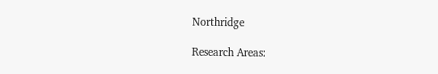Northridge

Research Areas: